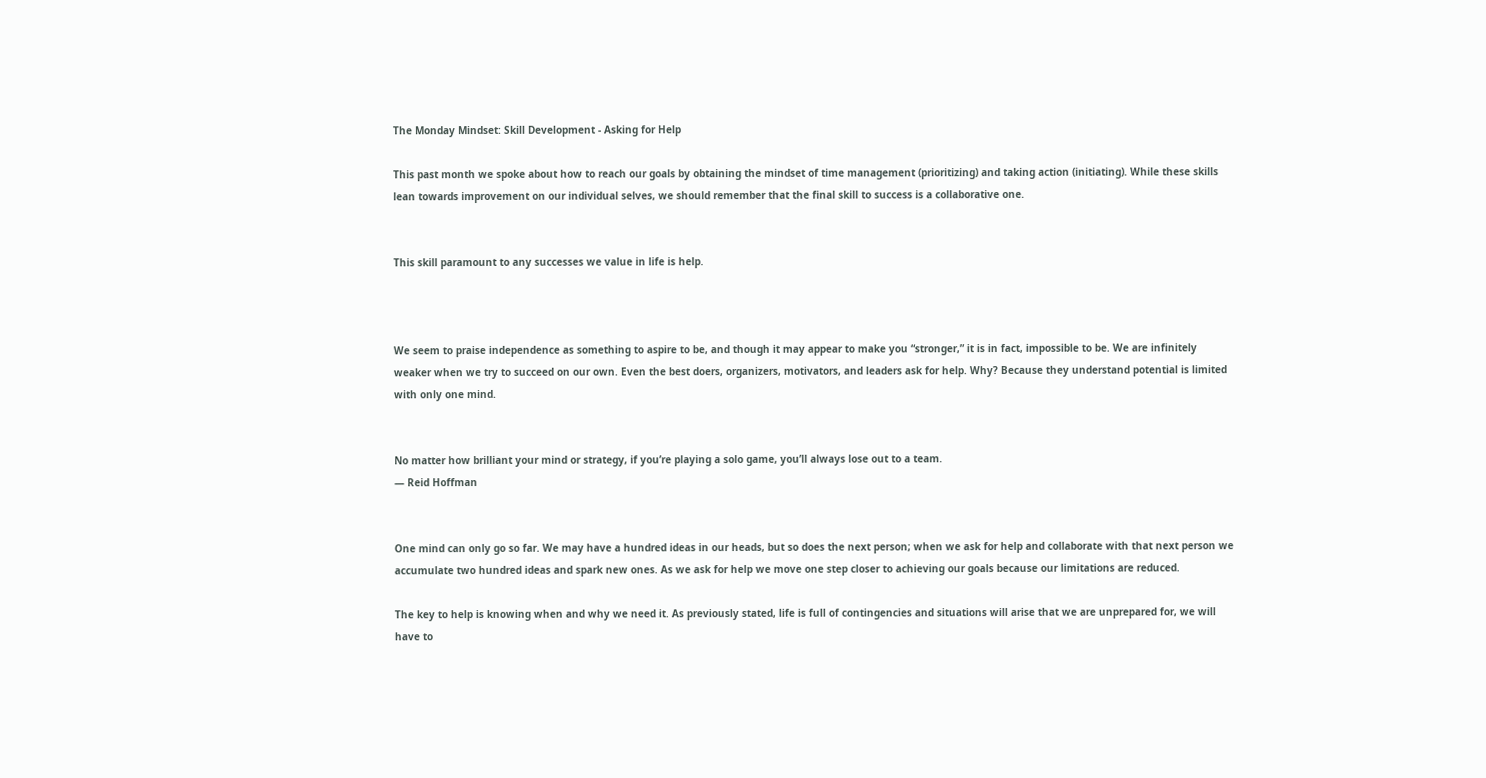The Monday Mindset: Skill Development - Asking for Help

This past month we spoke about how to reach our goals by obtaining the mindset of time management (prioritizing) and taking action (initiating). While these skills lean towards improvement on our individual selves, we should remember that the final skill to success is a collaborative one.


This skill paramount to any successes we value in life is help.



We seem to praise independence as something to aspire to be, and though it may appear to make you “stronger,” it is in fact, impossible to be. We are infinitely weaker when we try to succeed on our own. Even the best doers, organizers, motivators, and leaders ask for help. Why? Because they understand potential is limited with only one mind.


No matter how brilliant your mind or strategy, if you’re playing a solo game, you’ll always lose out to a team.
— Reid Hoffman


One mind can only go so far. We may have a hundred ideas in our heads, but so does the next person; when we ask for help and collaborate with that next person we accumulate two hundred ideas and spark new ones. As we ask for help we move one step closer to achieving our goals because our limitations are reduced.

The key to help is knowing when and why we need it. As previously stated, life is full of contingencies and situations will arise that we are unprepared for, we will have to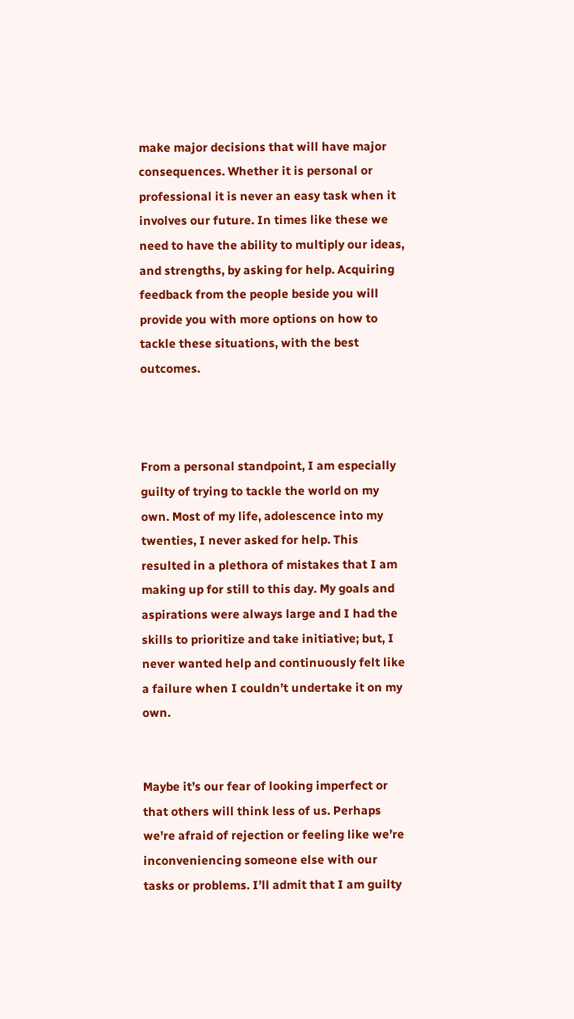make major decisions that will have major consequences. Whether it is personal or professional it is never an easy task when it involves our future. In times like these we need to have the ability to multiply our ideas, and strengths, by asking for help. Acquiring feedback from the people beside you will provide you with more options on how to tackle these situations, with the best outcomes.



From a personal standpoint, I am especially guilty of trying to tackle the world on my own. Most of my life, adolescence into my twenties, I never asked for help. This resulted in a plethora of mistakes that I am making up for still to this day. My goals and aspirations were always large and I had the skills to prioritize and take initiative; but, I never wanted help and continuously felt like a failure when I couldn’t undertake it on my own.


Maybe it’s our fear of looking imperfect or that others will think less of us. Perhaps we're afraid of rejection or feeling like we’re inconveniencing someone else with our tasks or problems. I’ll admit that I am guilty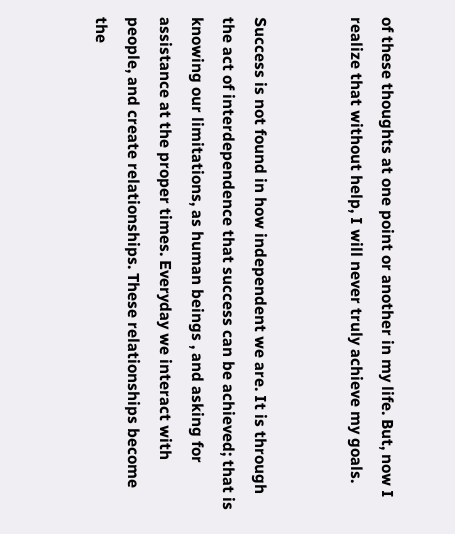of these thoughts at one point or another in my life. But, now I realize that without help, I will never truly achieve my goals.


Success is not found in how independent we are. It is through the act of interdependence that success can be achieved; that is knowing our limitations, as human beings , and asking for assistance at the proper times. Everyday we interact with people, and create relationships. These relationships become the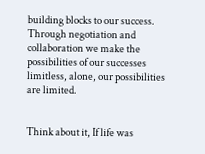building blocks to our success. Through negotiation and collaboration we make the possibilities of our successes limitless, alone, our possibilities are limited.


Think about it, If life was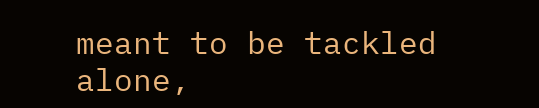meant to be tackled alone,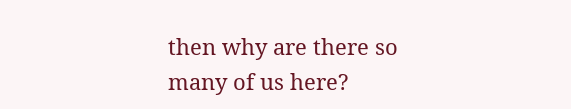then why are there so many of us here?